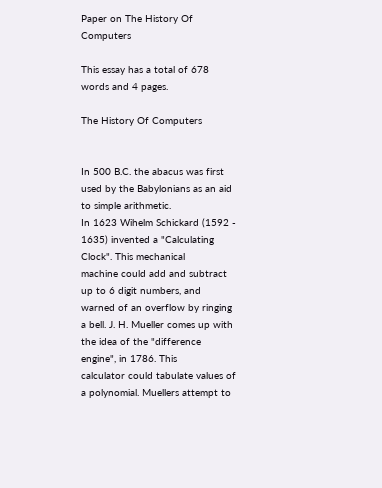Paper on The History Of Computers

This essay has a total of 678 words and 4 pages.

The History Of Computers


In 500 B.C. the abacus was first used by the Babylonians as an aid to simple arithmetic.
In 1623 Wihelm Schickard (1592 - 1635) invented a "Calculating Clock". This mechanical
machine could add and subtract up to 6 digit numbers, and warned of an overflow by ringing
a bell. J. H. Mueller comes up with the idea of the "difference engine", in 1786. This
calculator could tabulate values of a polynomial. Muellers attempt to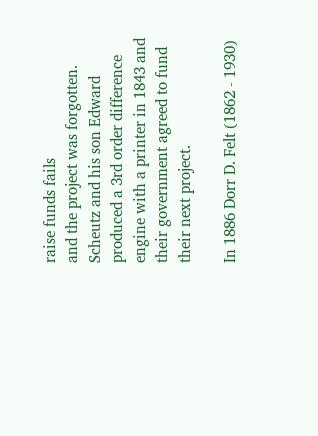raise funds fails
and the project was forgotten. Scheutz and his son Edward produced a 3rd order difference
engine with a printer in 1843 and their government agreed to fund their next project.

In 1886 Dorr D. Felt (1862 - 1930)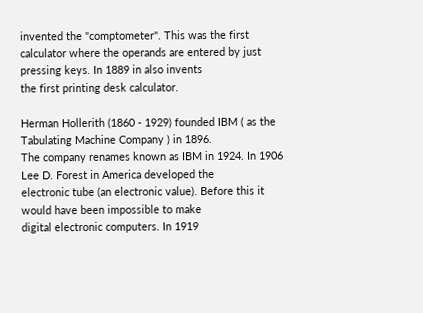invented the "comptometer". This was the first
calculator where the operands are entered by just pressing keys. In 1889 in also invents
the first printing desk calculator.

Herman Hollerith (1860 - 1929) founded IBM ( as the Tabulating Machine Company ) in 1896.
The company renames known as IBM in 1924. In 1906 Lee D. Forest in America developed the
electronic tube (an electronic value). Before this it would have been impossible to make
digital electronic computers. In 1919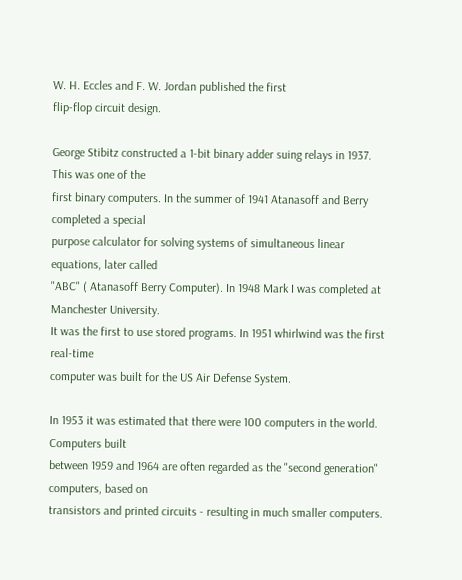W. H. Eccles and F. W. Jordan published the first
flip-flop circuit design.

George Stibitz constructed a 1-bit binary adder suing relays in 1937. This was one of the
first binary computers. In the summer of 1941 Atanasoff and Berry completed a special
purpose calculator for solving systems of simultaneous linear equations, later called
"ABC" ( Atanasoff Berry Computer). In 1948 Mark I was completed at Manchester University.
It was the first to use stored programs. In 1951 whirlwind was the first real-time
computer was built for the US Air Defense System.

In 1953 it was estimated that there were 100 computers in the world. Computers built
between 1959 and 1964 are often regarded as the "second generation" computers, based on
transistors and printed circuits - resulting in much smaller computers.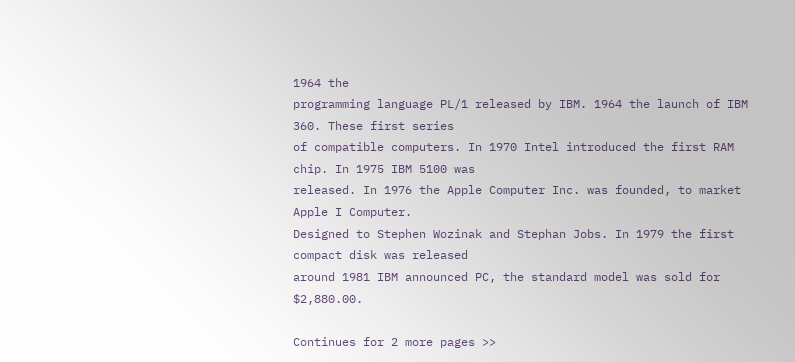1964 the
programming language PL/1 released by IBM. 1964 the launch of IBM 360. These first series
of compatible computers. In 1970 Intel introduced the first RAM chip. In 1975 IBM 5100 was
released. In 1976 the Apple Computer Inc. was founded, to market Apple I Computer.
Designed to Stephen Wozinak and Stephan Jobs. In 1979 the first compact disk was released
around 1981 IBM announced PC, the standard model was sold for $2,880.00.

Continues for 2 more pages >>